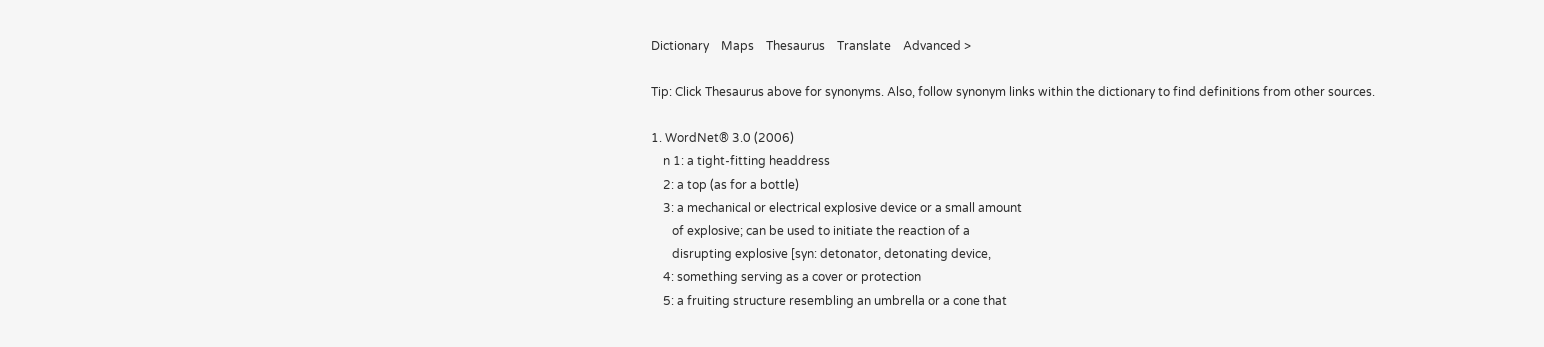Dictionary    Maps    Thesaurus    Translate    Advanced >

Tip: Click Thesaurus above for synonyms. Also, follow synonym links within the dictionary to find definitions from other sources.

1. WordNet® 3.0 (2006)
    n 1: a tight-fitting headdress
    2: a top (as for a bottle)
    3: a mechanical or electrical explosive device or a small amount
       of explosive; can be used to initiate the reaction of a
       disrupting explosive [syn: detonator, detonating device,
    4: something serving as a cover or protection
    5: a fruiting structure resembling an umbrella or a cone that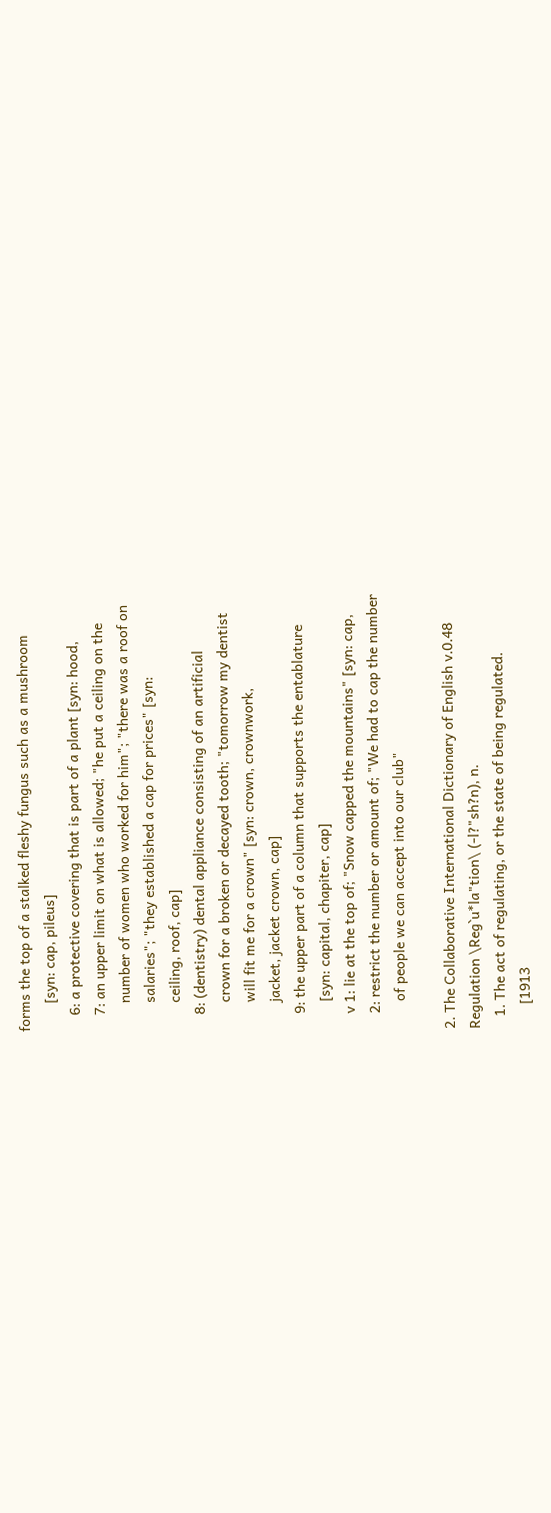forms the top of a stalked fleshy fungus such as a mushroom
       [syn: cap, pileus]
    6: a protective covering that is part of a plant [syn: hood,
    7: an upper limit on what is allowed; "he put a ceiling on the
       number of women who worked for him"; "there was a roof on
       salaries"; "they established a cap for prices" [syn:
       ceiling, roof, cap]
    8: (dentistry) dental appliance consisting of an artificial
       crown for a broken or decayed tooth; "tomorrow my dentist
       will fit me for a crown" [syn: crown, crownwork,
       jacket, jacket crown, cap]
    9: the upper part of a column that supports the entablature
       [syn: capital, chapiter, cap]
    v 1: lie at the top of; "Snow capped the mountains" [syn: cap,
    2: restrict the number or amount of; "We had to cap the number
       of people we can accept into our club"

2. The Collaborative International Dictionary of English v.0.48
Regulation \Reg`u*la"tion\ (-l?"sh?n), n.
   1. The act of regulating, or the state of being regulated.
      [1913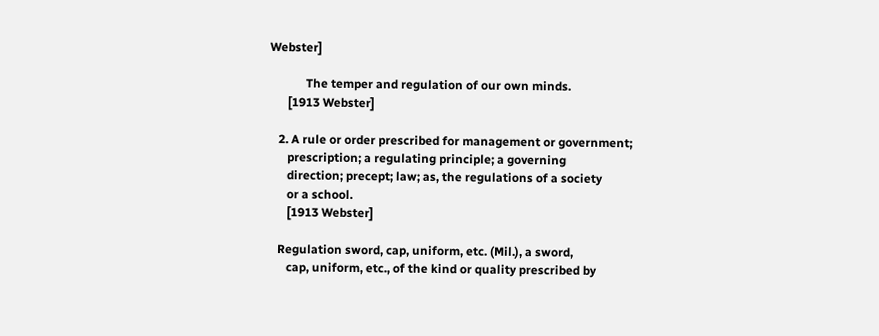Webster]

            The temper and regulation of our own minds.
      [1913 Webster]

   2. A rule or order prescribed for management or government;
      prescription; a regulating principle; a governing
      direction; precept; law; as, the regulations of a society
      or a school.
      [1913 Webster]

   Regulation sword, cap, uniform, etc. (Mil.), a sword,
      cap, uniform, etc., of the kind or quality prescribed by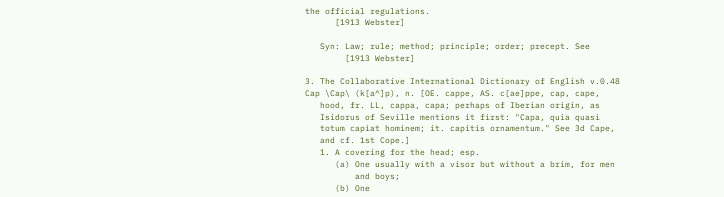the official regulations.
      [1913 Webster]

   Syn: Law; rule; method; principle; order; precept. See
        [1913 Webster]

3. The Collaborative International Dictionary of English v.0.48
Cap \Cap\ (k[a^]p), n. [OE. cappe, AS. c[ae]ppe, cap, cape,
   hood, fr. LL, cappa, capa; perhaps of Iberian origin, as
   Isidorus of Seville mentions it first: "Capa, quia quasi
   totum capiat hominem; it. capitis ornamentum." See 3d Cape,
   and cf. 1st Cope.]
   1. A covering for the head; esp.
      (a) One usually with a visor but without a brim, for men
          and boys;
      (b) One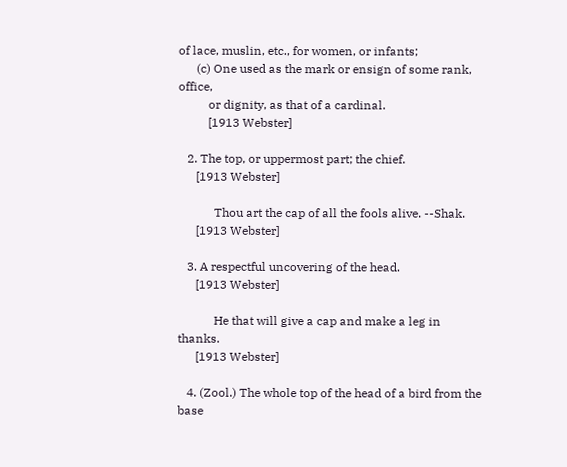of lace, muslin, etc., for women, or infants;
      (c) One used as the mark or ensign of some rank, office,
          or dignity, as that of a cardinal.
          [1913 Webster]

   2. The top, or uppermost part; the chief.
      [1913 Webster]

            Thou art the cap of all the fools alive. --Shak.
      [1913 Webster]

   3. A respectful uncovering of the head.
      [1913 Webster]

            He that will give a cap and make a leg in thanks.
      [1913 Webster]

   4. (Zool.) The whole top of the head of a bird from the base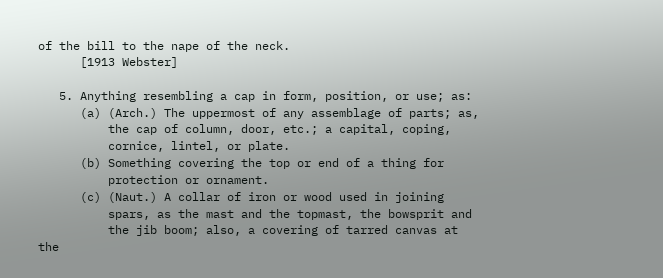of the bill to the nape of the neck.
      [1913 Webster]

   5. Anything resembling a cap in form, position, or use; as:
      (a) (Arch.) The uppermost of any assemblage of parts; as,
          the cap of column, door, etc.; a capital, coping,
          cornice, lintel, or plate.
      (b) Something covering the top or end of a thing for
          protection or ornament.
      (c) (Naut.) A collar of iron or wood used in joining
          spars, as the mast and the topmast, the bowsprit and
          the jib boom; also, a covering of tarred canvas at the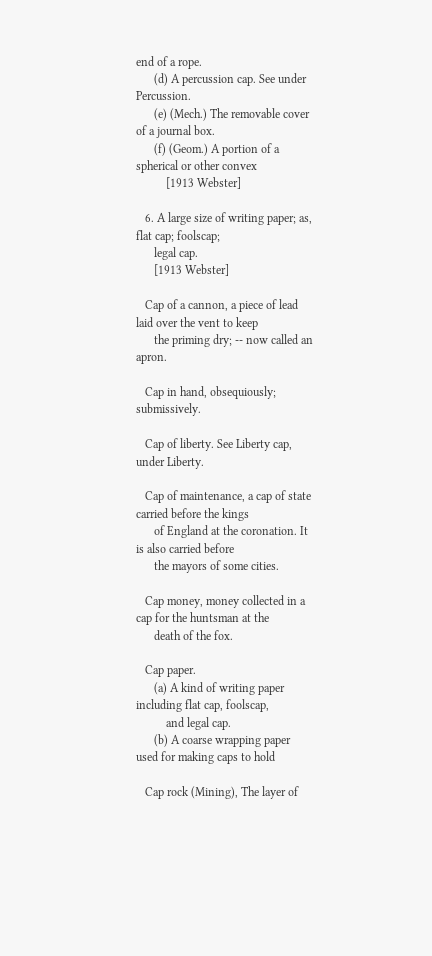end of a rope.
      (d) A percussion cap. See under Percussion.
      (e) (Mech.) The removable cover of a journal box.
      (f) (Geom.) A portion of a spherical or other convex
          [1913 Webster]

   6. A large size of writing paper; as, flat cap; foolscap;
      legal cap.
      [1913 Webster]

   Cap of a cannon, a piece of lead laid over the vent to keep
      the priming dry; -- now called an apron.

   Cap in hand, obsequiously; submissively.

   Cap of liberty. See Liberty cap, under Liberty.

   Cap of maintenance, a cap of state carried before the kings
      of England at the coronation. It is also carried before
      the mayors of some cities.

   Cap money, money collected in a cap for the huntsman at the
      death of the fox.

   Cap paper.
      (a) A kind of writing paper including flat cap, foolscap,
          and legal cap.
      (b) A coarse wrapping paper used for making caps to hold

   Cap rock (Mining), The layer of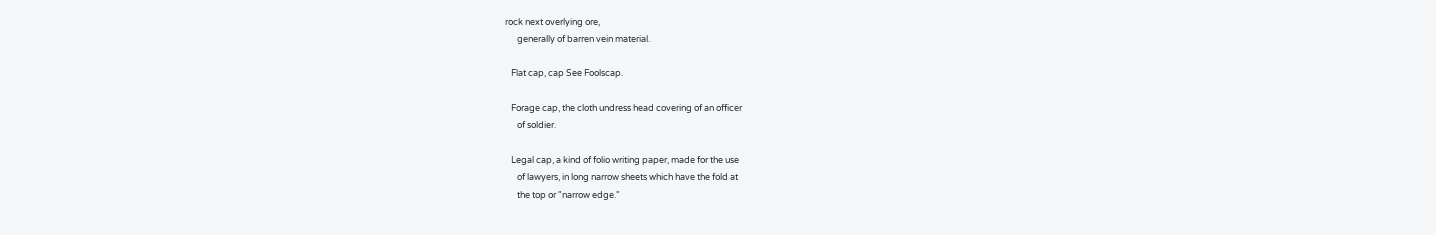rock next overlying ore,
      generally of barren vein material.

   Flat cap, cap See Foolscap.

   Forage cap, the cloth undress head covering of an officer
      of soldier.

   Legal cap, a kind of folio writing paper, made for the use
      of lawyers, in long narrow sheets which have the fold at
      the top or "narrow edge."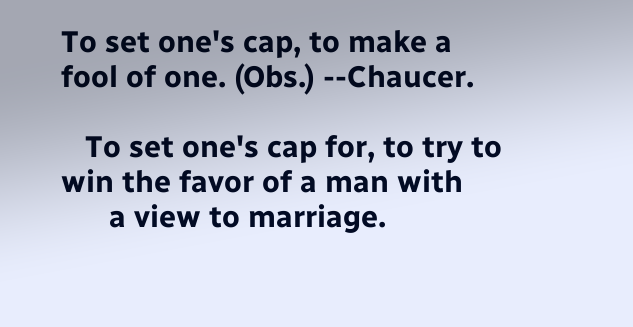To set one's cap, to make a fool of one. (Obs.) --Chaucer.

   To set one's cap for, to try to win the favor of a man with
      a view to marriage.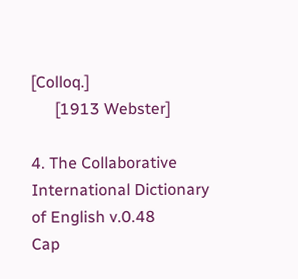[Colloq.]
      [1913 Webster]

4. The Collaborative International Dictionary of English v.0.48
Cap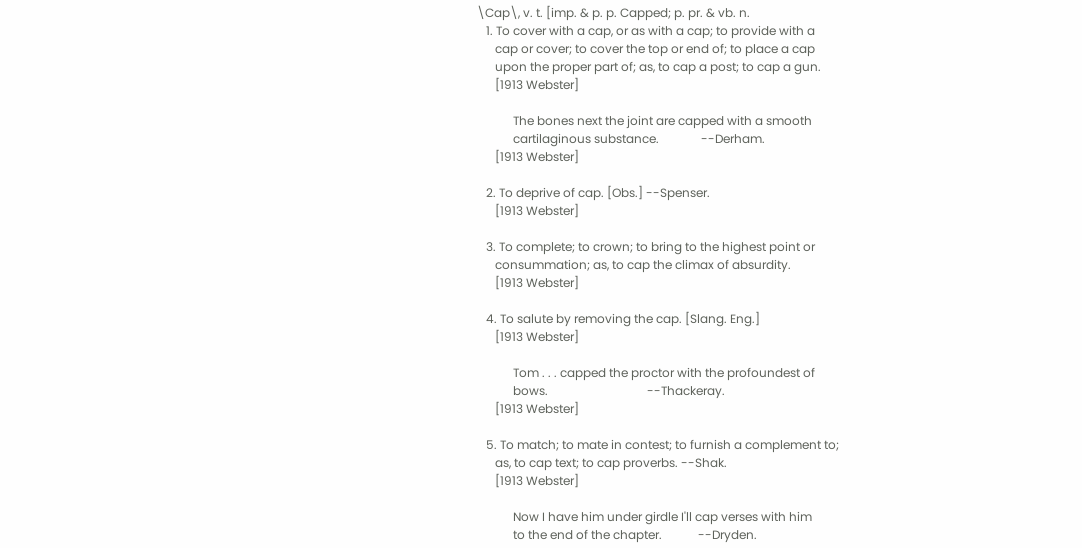\Cap\, v. t. [imp. & p. p. Capped; p. pr. & vb. n.
   1. To cover with a cap, or as with a cap; to provide with a
      cap or cover; to cover the top or end of; to place a cap
      upon the proper part of; as, to cap a post; to cap a gun.
      [1913 Webster]

            The bones next the joint are capped with a smooth
            cartilaginous substance.              --Derham.
      [1913 Webster]

   2. To deprive of cap. [Obs.] --Spenser.
      [1913 Webster]

   3. To complete; to crown; to bring to the highest point or
      consummation; as, to cap the climax of absurdity.
      [1913 Webster]

   4. To salute by removing the cap. [Slang. Eng.]
      [1913 Webster]

            Tom . . . capped the proctor with the profoundest of
            bows.                                 --Thackeray.
      [1913 Webster]

   5. To match; to mate in contest; to furnish a complement to;
      as, to cap text; to cap proverbs. --Shak.
      [1913 Webster]

            Now I have him under girdle I'll cap verses with him
            to the end of the chapter.            --Dryden.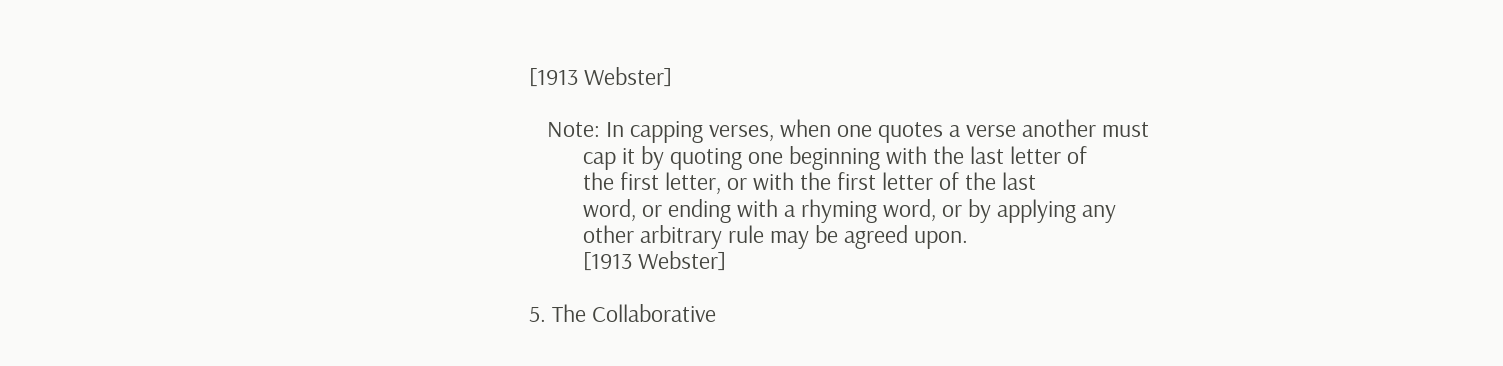[1913 Webster]

   Note: In capping verses, when one quotes a verse another must
         cap it by quoting one beginning with the last letter of
         the first letter, or with the first letter of the last
         word, or ending with a rhyming word, or by applying any
         other arbitrary rule may be agreed upon.
         [1913 Webster]

5. The Collaborative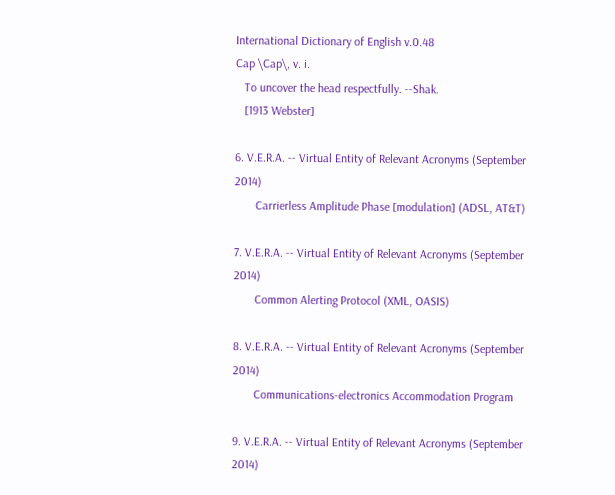International Dictionary of English v.0.48
Cap \Cap\, v. i.
   To uncover the head respectfully. --Shak.
   [1913 Webster]

6. V.E.R.A. -- Virtual Entity of Relevant Acronyms (September 2014)
       Carrierless Amplitude Phase [modulation] (ADSL, AT&T)

7. V.E.R.A. -- Virtual Entity of Relevant Acronyms (September 2014)
       Common Alerting Protocol (XML, OASIS)

8. V.E.R.A. -- Virtual Entity of Relevant Acronyms (September 2014)
       Communications-electronics Accommodation Program

9. V.E.R.A. -- Virtual Entity of Relevant Acronyms (September 2014)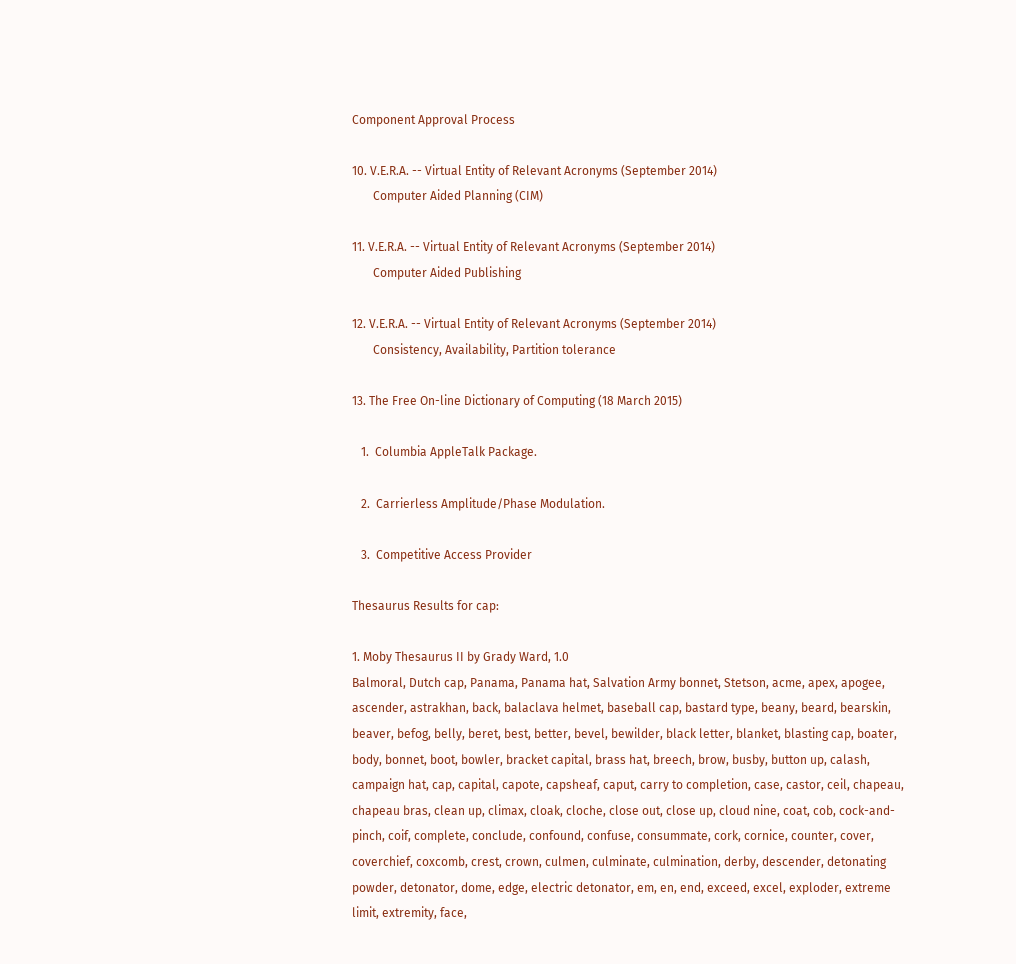Component Approval Process

10. V.E.R.A. -- Virtual Entity of Relevant Acronyms (September 2014)
       Computer Aided Planning (CIM)

11. V.E.R.A. -- Virtual Entity of Relevant Acronyms (September 2014)
       Computer Aided Publishing

12. V.E.R.A. -- Virtual Entity of Relevant Acronyms (September 2014)
       Consistency, Availability, Partition tolerance

13. The Free On-line Dictionary of Computing (18 March 2015)

   1.  Columbia AppleTalk Package.

   2.  Carrierless Amplitude/Phase Modulation.

   3.  Competitive Access Provider

Thesaurus Results for cap:

1. Moby Thesaurus II by Grady Ward, 1.0
Balmoral, Dutch cap, Panama, Panama hat, Salvation Army bonnet, Stetson, acme, apex, apogee, ascender, astrakhan, back, balaclava helmet, baseball cap, bastard type, beany, beard, bearskin, beaver, befog, belly, beret, best, better, bevel, bewilder, black letter, blanket, blasting cap, boater, body, bonnet, boot, bowler, bracket capital, brass hat, breech, brow, busby, button up, calash, campaign hat, cap, capital, capote, capsheaf, caput, carry to completion, case, castor, ceil, chapeau, chapeau bras, clean up, climax, cloak, cloche, close out, close up, cloud nine, coat, cob, cock-and-pinch, coif, complete, conclude, confound, confuse, consummate, cork, cornice, counter, cover, coverchief, coxcomb, crest, crown, culmen, culminate, culmination, derby, descender, detonating powder, detonator, dome, edge, electric detonator, em, en, end, exceed, excel, exploder, extreme limit, extremity, face,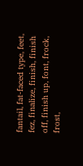fantail, fat-faced type, feet, fez, finalize, finish, finish off, finish up, font, frock, frost,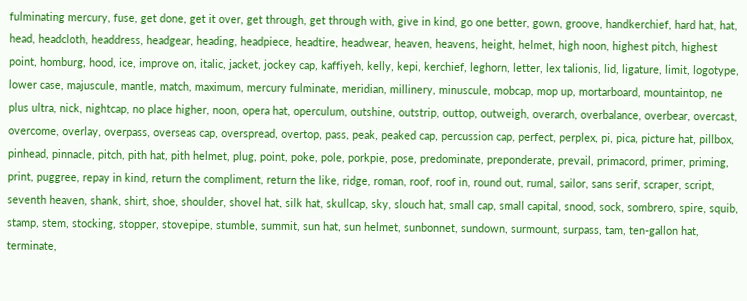fulminating mercury, fuse, get done, get it over, get through, get through with, give in kind, go one better, gown, groove, handkerchief, hard hat, hat, head, headcloth, headdress, headgear, heading, headpiece, headtire, headwear, heaven, heavens, height, helmet, high noon, highest pitch, highest point, homburg, hood, ice, improve on, italic, jacket, jockey cap, kaffiyeh, kelly, kepi, kerchief, leghorn, letter, lex talionis, lid, ligature, limit, logotype, lower case, majuscule, mantle, match, maximum, mercury fulminate, meridian, millinery, minuscule, mobcap, mop up, mortarboard, mountaintop, ne plus ultra, nick, nightcap, no place higher, noon, opera hat, operculum, outshine, outstrip, outtop, outweigh, overarch, overbalance, overbear, overcast, overcome, overlay, overpass, overseas cap, overspread, overtop, pass, peak, peaked cap, percussion cap, perfect, perplex, pi, pica, picture hat, pillbox, pinhead, pinnacle, pitch, pith hat, pith helmet, plug, point, poke, pole, porkpie, pose, predominate, preponderate, prevail, primacord, primer, priming, print, puggree, repay in kind, return the compliment, return the like, ridge, roman, roof, roof in, round out, rumal, sailor, sans serif, scraper, script, seventh heaven, shank, shirt, shoe, shoulder, shovel hat, silk hat, skullcap, sky, slouch hat, small cap, small capital, snood, sock, sombrero, spire, squib, stamp, stem, stocking, stopper, stovepipe, stumble, summit, sun hat, sun helmet, sunbonnet, sundown, surmount, surpass, tam, ten-gallon hat, terminate,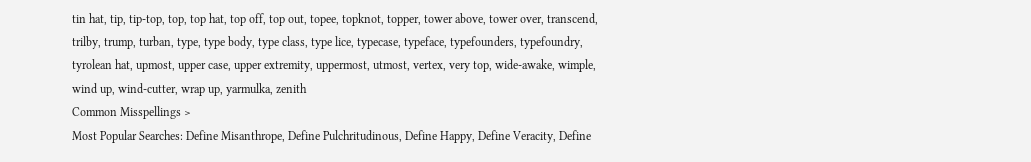tin hat, tip, tip-top, top, top hat, top off, top out, topee, topknot, topper, tower above, tower over, transcend, trilby, trump, turban, type, type body, type class, type lice, typecase, typeface, typefounders, typefoundry, tyrolean hat, upmost, upper case, upper extremity, uppermost, utmost, vertex, very top, wide-awake, wimple, wind up, wind-cutter, wrap up, yarmulka, zenith
Common Misspellings >
Most Popular Searches: Define Misanthrope, Define Pulchritudinous, Define Happy, Define Veracity, Define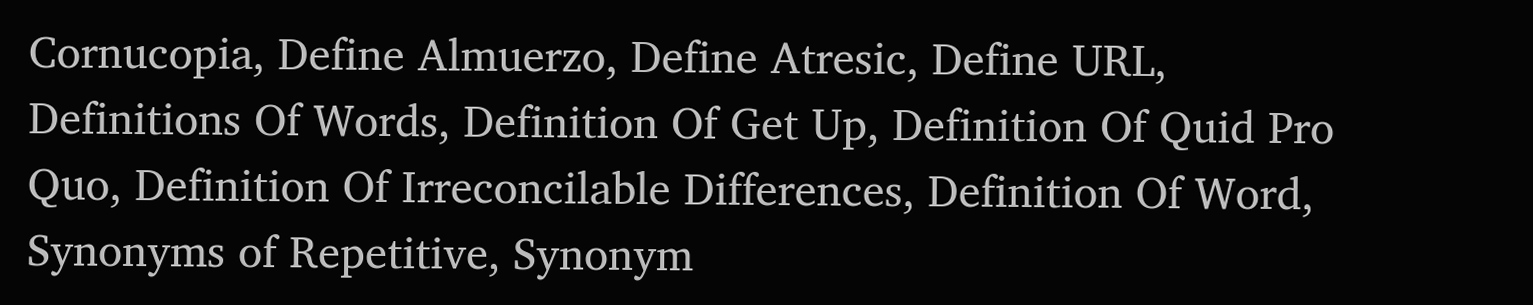Cornucopia, Define Almuerzo, Define Atresic, Define URL, Definitions Of Words, Definition Of Get Up, Definition Of Quid Pro Quo, Definition Of Irreconcilable Differences, Definition Of Word, Synonyms of Repetitive, Synonym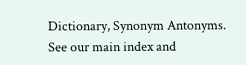Dictionary, Synonym Antonyms. See our main index and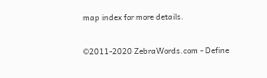map index for more details.

©2011-2020 ZebraWords.com - Define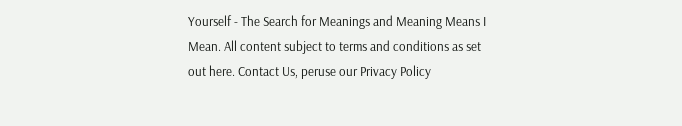Yourself - The Search for Meanings and Meaning Means I Mean. All content subject to terms and conditions as set out here. Contact Us, peruse our Privacy Policy